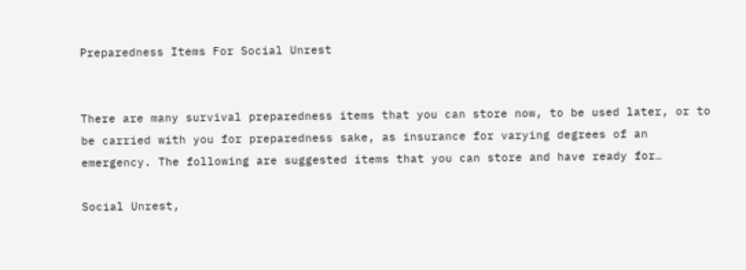Preparedness Items For Social Unrest


There are many survival preparedness items that you can store now, to be used later, or to be carried with you for preparedness sake, as insurance for varying degrees of an emergency. The following are suggested items that you can store and have ready for…

Social Unrest,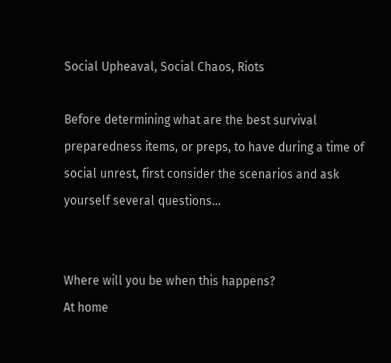Social Upheaval, Social Chaos, Riots

Before determining what are the best survival preparedness items, or preps, to have during a time of social unrest, first consider the scenarios and ask yourself several questions…


Where will you be when this happens?
At home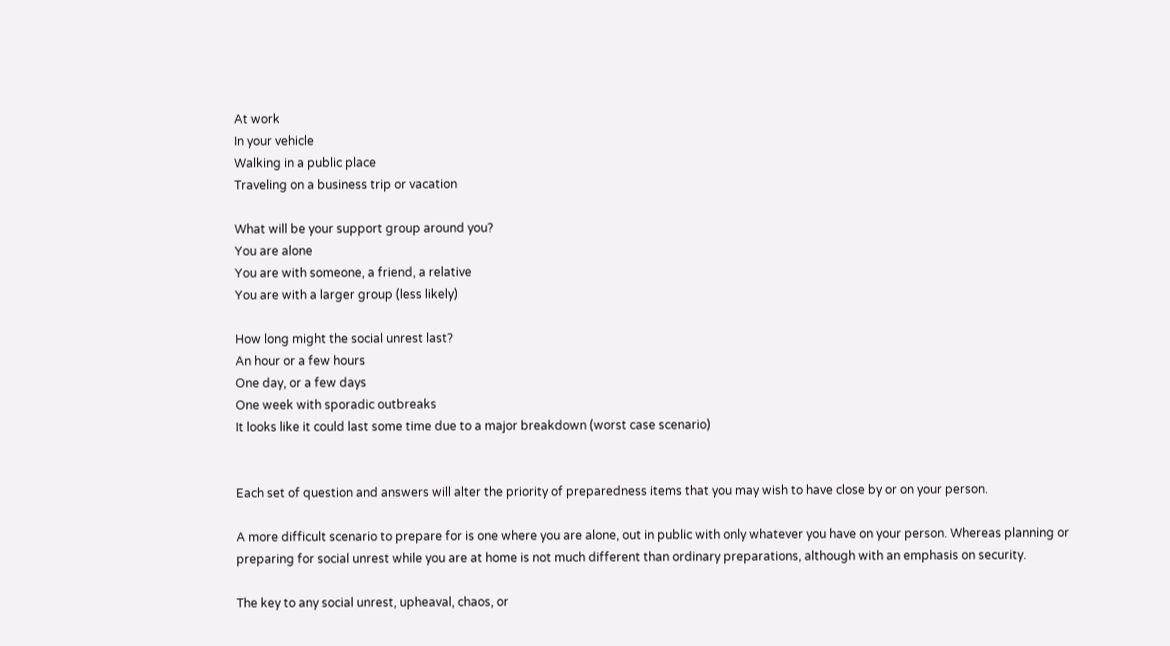At work
In your vehicle
Walking in a public place
Traveling on a business trip or vacation

What will be your support group around you?
You are alone
You are with someone, a friend, a relative
You are with a larger group (less likely)

How long might the social unrest last?
An hour or a few hours
One day, or a few days
One week with sporadic outbreaks
It looks like it could last some time due to a major breakdown (worst case scenario)


Each set of question and answers will alter the priority of preparedness items that you may wish to have close by or on your person.

A more difficult scenario to prepare for is one where you are alone, out in public with only whatever you have on your person. Whereas planning or preparing for social unrest while you are at home is not much different than ordinary preparations, although with an emphasis on security.

The key to any social unrest, upheaval, chaos, or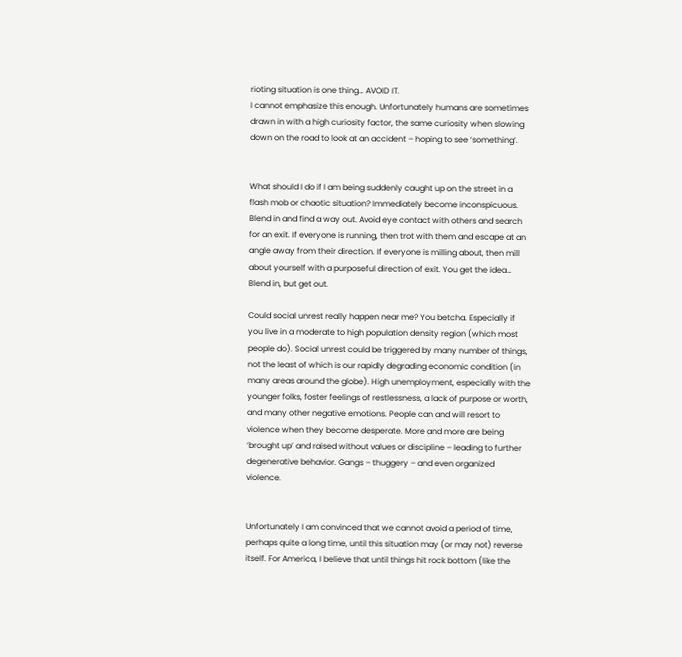rioting situation is one thing… AVOID IT.
I cannot emphasize this enough. Unfortunately humans are sometimes drawn in with a high curiosity factor, the same curiosity when slowing down on the road to look at an accident – hoping to see ‘something’.


What should I do if I am being suddenly caught up on the street in a flash mob or chaotic situation? Immediately become inconspicuous. Blend in and find a way out. Avoid eye contact with others and search for an exit. If everyone is running, then trot with them and escape at an angle away from their direction. If everyone is milling about, then mill about yourself with a purposeful direction of exit. You get the idea… Blend in, but get out.

Could social unrest really happen near me? You betcha. Especially if you live in a moderate to high population density region (which most people do). Social unrest could be triggered by many number of things, not the least of which is our rapidly degrading economic condition (in many areas around the globe). High unemployment, especially with the younger folks, foster feelings of restlessness, a lack of purpose or worth, and many other negative emotions. People can and will resort to violence when they become desperate. More and more are being ‘brought up’ and raised without values or discipline – leading to further degenerative behavior. Gangs – thuggery – and even organized violence.


Unfortunately I am convinced that we cannot avoid a period of time, perhaps quite a long time, until this situation may (or may not) reverse itself. For America, I believe that until things hit rock bottom (like the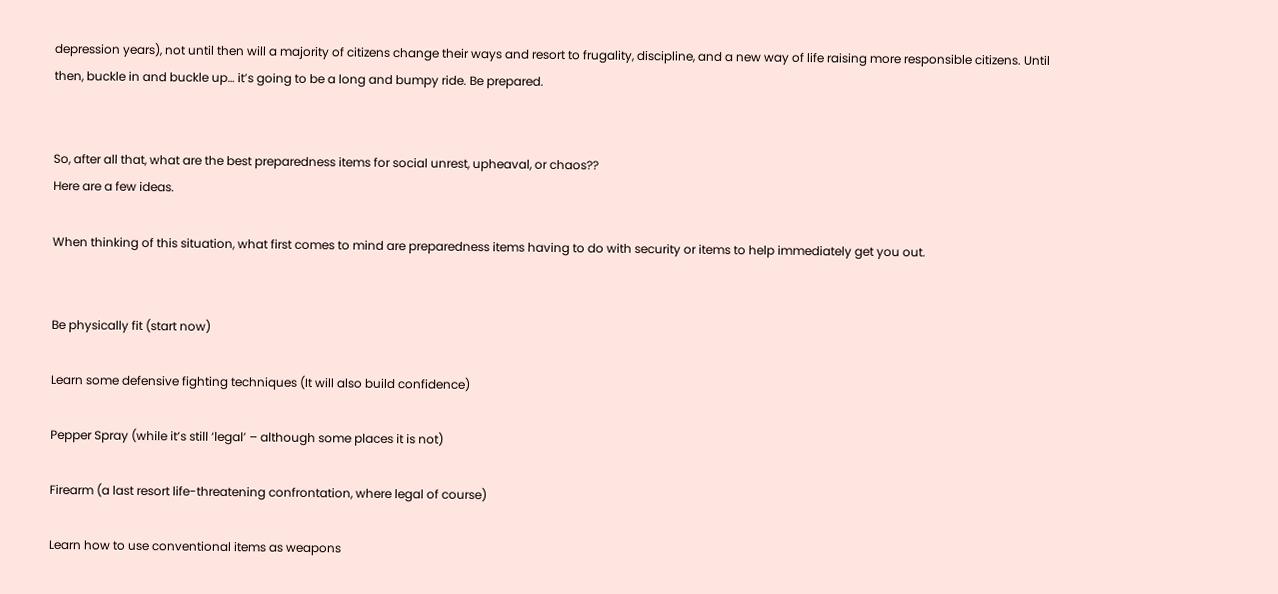depression years), not until then will a majority of citizens change their ways and resort to frugality, discipline, and a new way of life raising more responsible citizens. Until then, buckle in and buckle up… it’s going to be a long and bumpy ride. Be prepared.


So, after all that, what are the best preparedness items for social unrest, upheaval, or chaos??
Here are a few ideas.

When thinking of this situation, what first comes to mind are preparedness items having to do with security or items to help immediately get you out.


Be physically fit (start now)

Learn some defensive fighting techniques (It will also build confidence)

Pepper Spray (while it’s still ‘legal’ – although some places it is not)

Firearm (a last resort life-threatening confrontation, where legal of course)

Learn how to use conventional items as weapons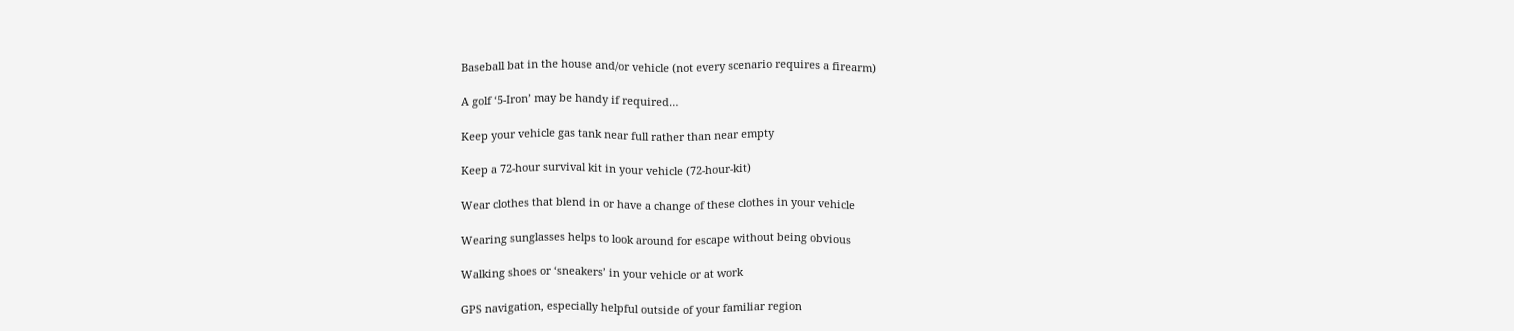Baseball bat in the house and/or vehicle (not every scenario requires a firearm)

A golf ‘5-Iron’ may be handy if required…

Keep your vehicle gas tank near full rather than near empty

Keep a 72-hour survival kit in your vehicle (72-hour-kit)

Wear clothes that blend in or have a change of these clothes in your vehicle

Wearing sunglasses helps to look around for escape without being obvious

Walking shoes or ‘sneakers’ in your vehicle or at work

GPS navigation, especially helpful outside of your familiar region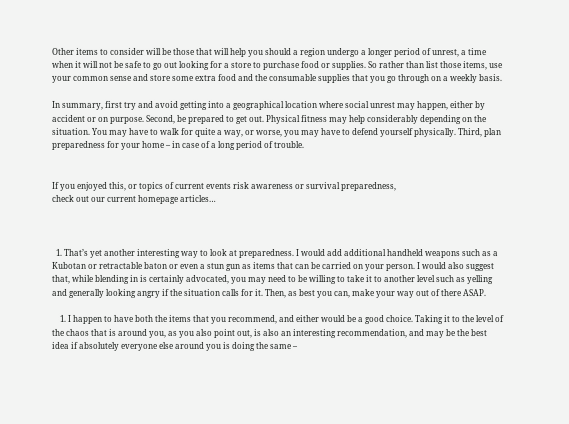Other items to consider will be those that will help you should a region undergo a longer period of unrest, a time when it will not be safe to go out looking for a store to purchase food or supplies. So rather than list those items, use your common sense and store some extra food and the consumable supplies that you go through on a weekly basis.

In summary, first try and avoid getting into a geographical location where social unrest may happen, either by accident or on purpose. Second, be prepared to get out. Physical fitness may help considerably depending on the situation. You may have to walk for quite a way, or worse, you may have to defend yourself physically. Third, plan preparedness for your home – in case of a long period of trouble.


If you enjoyed this, or topics of current events risk awareness or survival preparedness,
check out our current homepage articles…



  1. That’s yet another interesting way to look at preparedness. I would add additional handheld weapons such as a Kubotan or retractable baton or even a stun gun as items that can be carried on your person. I would also suggest that, while blending in is certainly advocated, you may need to be willing to take it to another level such as yelling and generally looking angry if the situation calls for it. Then, as best you can, make your way out of there ASAP.

    1. I happen to have both the items that you recommend, and either would be a good choice. Taking it to the level of the chaos that is around you, as you also point out, is also an interesting recommendation, and may be the best idea if absolutely everyone else around you is doing the same –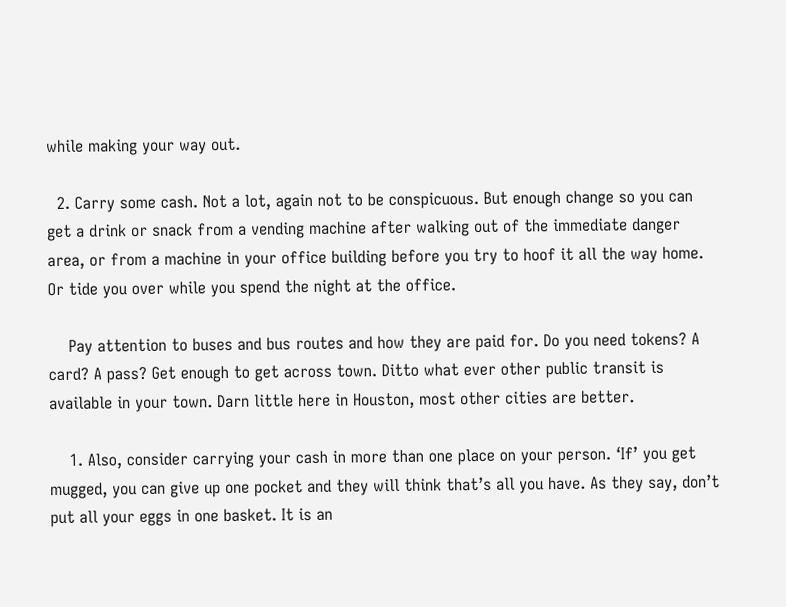while making your way out.

  2. Carry some cash. Not a lot, again not to be conspicuous. But enough change so you can get a drink or snack from a vending machine after walking out of the immediate danger area, or from a machine in your office building before you try to hoof it all the way home. Or tide you over while you spend the night at the office.

    Pay attention to buses and bus routes and how they are paid for. Do you need tokens? A card? A pass? Get enough to get across town. Ditto what ever other public transit is available in your town. Darn little here in Houston, most other cities are better.

    1. Also, consider carrying your cash in more than one place on your person. ‘If’ you get mugged, you can give up one pocket and they will think that’s all you have. As they say, don’t put all your eggs in one basket. It is an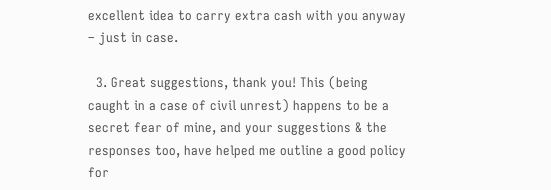excellent idea to carry extra cash with you anyway – just in case.

  3. Great suggestions, thank you! This (being caught in a case of civil unrest) happens to be a secret fear of mine, and your suggestions & the responses too, have helped me outline a good policy for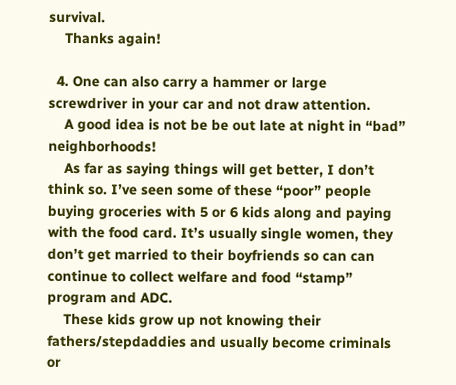survival.
    Thanks again!

  4. One can also carry a hammer or large screwdriver in your car and not draw attention.
    A good idea is not be be out late at night in “bad” neighborhoods!
    As far as saying things will get better, I don’t think so. I’ve seen some of these “poor” people buying groceries with 5 or 6 kids along and paying with the food card. It’s usually single women, they don’t get married to their boyfriends so can can continue to collect welfare and food “stamp” program and ADC.
    These kids grow up not knowing their fathers/stepdaddies and usually become criminals or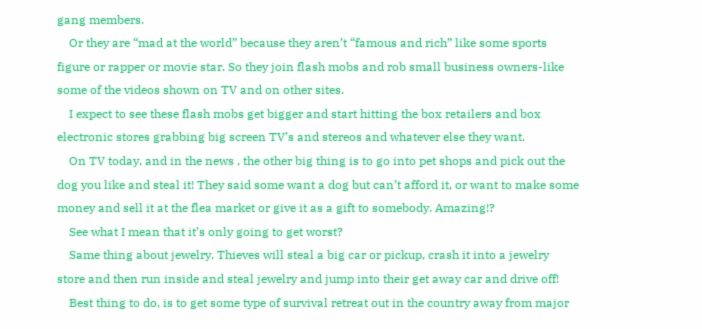gang members.
    Or they are “mad at the world” because they aren’t “famous and rich” like some sports figure or rapper or movie star. So they join flash mobs and rob small business owners-like some of the videos shown on TV and on other sites.
    I expect to see these flash mobs get bigger and start hitting the box retailers and box electronic stores grabbing big screen TV’s and stereos and whatever else they want.
    On TV today, and in the news , the other big thing is to go into pet shops and pick out the dog you like and steal it! They said some want a dog but can’t afford it, or want to make some money and sell it at the flea market or give it as a gift to somebody. Amazing!?
    See what I mean that it’s only going to get worst?
    Same thing about jewelry. Thieves will steal a big car or pickup, crash it into a jewelry store and then run inside and steal jewelry and jump into their get away car and drive off!
    Best thing to do, is to get some type of survival retreat out in the country away from major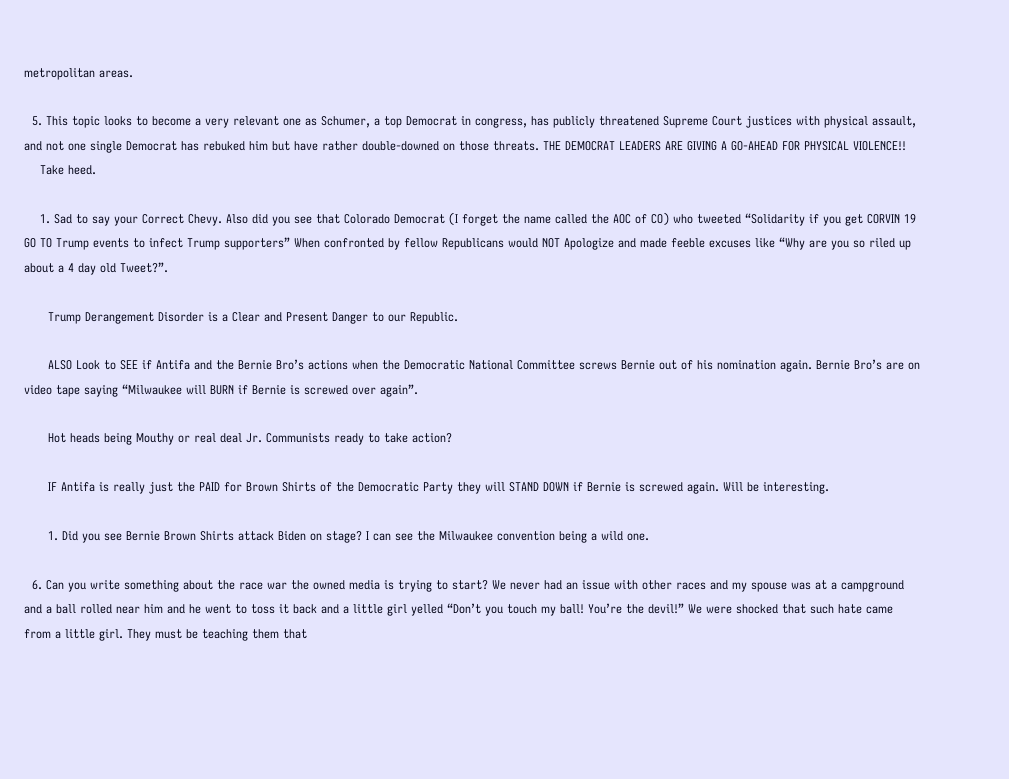metropolitan areas.

  5. This topic looks to become a very relevant one as Schumer, a top Democrat in congress, has publicly threatened Supreme Court justices with physical assault, and not one single Democrat has rebuked him but have rather double-downed on those threats. THE DEMOCRAT LEADERS ARE GIVING A GO-AHEAD FOR PHYSICAL VIOLENCE!!
    Take heed.

    1. Sad to say your Correct Chevy. Also did you see that Colorado Democrat (I forget the name called the AOC of CO) who tweeted “Solidarity if you get CORVIN 19 GO TO Trump events to infect Trump supporters” When confronted by fellow Republicans would NOT Apologize and made feeble excuses like “Why are you so riled up about a 4 day old Tweet?”.

      Trump Derangement Disorder is a Clear and Present Danger to our Republic.

      ALSO Look to SEE if Antifa and the Bernie Bro’s actions when the Democratic National Committee screws Bernie out of his nomination again. Bernie Bro’s are on video tape saying “Milwaukee will BURN if Bernie is screwed over again”.

      Hot heads being Mouthy or real deal Jr. Communists ready to take action?

      IF Antifa is really just the PAID for Brown Shirts of the Democratic Party they will STAND DOWN if Bernie is screwed again. Will be interesting.

      1. Did you see Bernie Brown Shirts attack Biden on stage? I can see the Milwaukee convention being a wild one.

  6. Can you write something about the race war the owned media is trying to start? We never had an issue with other races and my spouse was at a campground and a ball rolled near him and he went to toss it back and a little girl yelled “Don’t you touch my ball! You’re the devil!” We were shocked that such hate came from a little girl. They must be teaching them that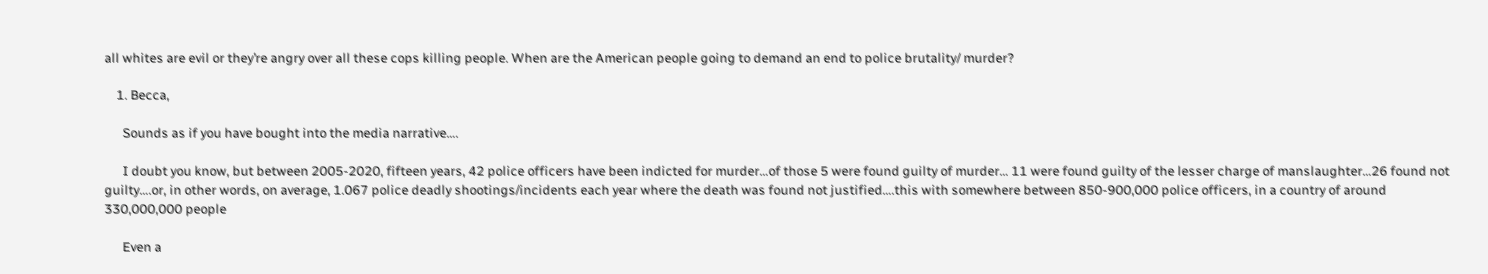all whites are evil or they’re angry over all these cops killing people. When are the American people going to demand an end to police brutality/ murder?

    1. Becca,

      Sounds as if you have bought into the media narrative….

      I doubt you know, but between 2005-2020, fifteen years, 42 police officers have been indicted for murder…of those 5 were found guilty of murder… 11 were found guilty of the lesser charge of manslaughter…26 found not guilty….or, in other words, on average, 1.067 police deadly shootings/incidents each year where the death was found not justified….this with somewhere between 850-900,000 police officers, in a country of around 330,000,000 people

      Even a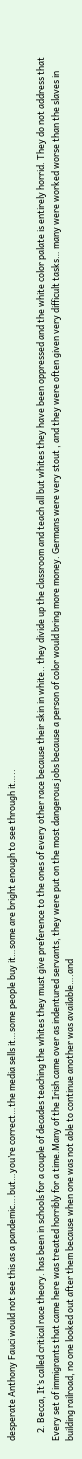desperate Anthony Fauci would not see this as a pandemic….but…you’re correct…the media sells it…some people buy it…some are bright enough to see through it…..

    2. Becca, It’s called critical race theory. has been in schools for a couple of decades teaching the whites they must give preference to the ones of every other race because their skin in white.. they divide up the classroom and teach all but whites they have been oppressed and the white color palate is entirely horrid. They do not address that Every set of immigrants that came here was treated horribly for a time.Many of the Irish came over as indentured servants, they were put on the most dangerous jobs because a person of color would bring more money. Germans were very stout , and they were often given very difficult tasks… many were worked worse than the slaves in building railroad, no one looked out after them because when one was not able to continue another was available….and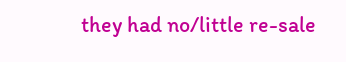they had no/little re-sale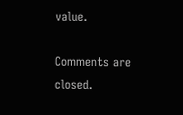value.

Comments are closed.